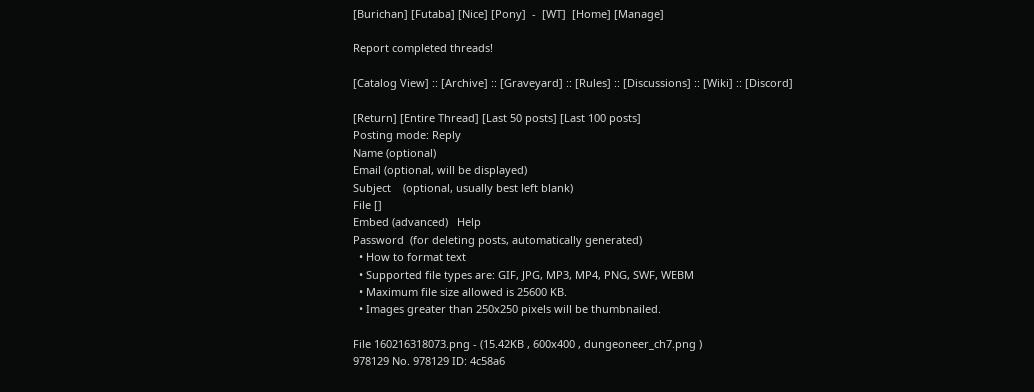[Burichan] [Futaba] [Nice] [Pony]  -  [WT]  [Home] [Manage]

Report completed threads!

[Catalog View] :: [Archive] :: [Graveyard] :: [Rules] :: [Discussions] :: [Wiki] :: [Discord]

[Return] [Entire Thread] [Last 50 posts] [Last 100 posts]
Posting mode: Reply
Name (optional)
Email (optional, will be displayed)
Subject    (optional, usually best left blank)
File []
Embed (advanced)   Help
Password  (for deleting posts, automatically generated)
  • How to format text
  • Supported file types are: GIF, JPG, MP3, MP4, PNG, SWF, WEBM
  • Maximum file size allowed is 25600 KB.
  • Images greater than 250x250 pixels will be thumbnailed.

File 160216318073.png - (15.42KB , 600x400 , dungeoneer_ch7.png )
978129 No. 978129 ID: 4c58a6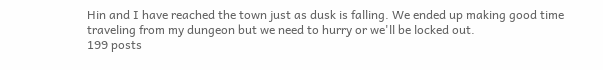Hin and I have reached the town just as dusk is falling. We ended up making good time traveling from my dungeon but we need to hurry or we'll be locked out.
199 posts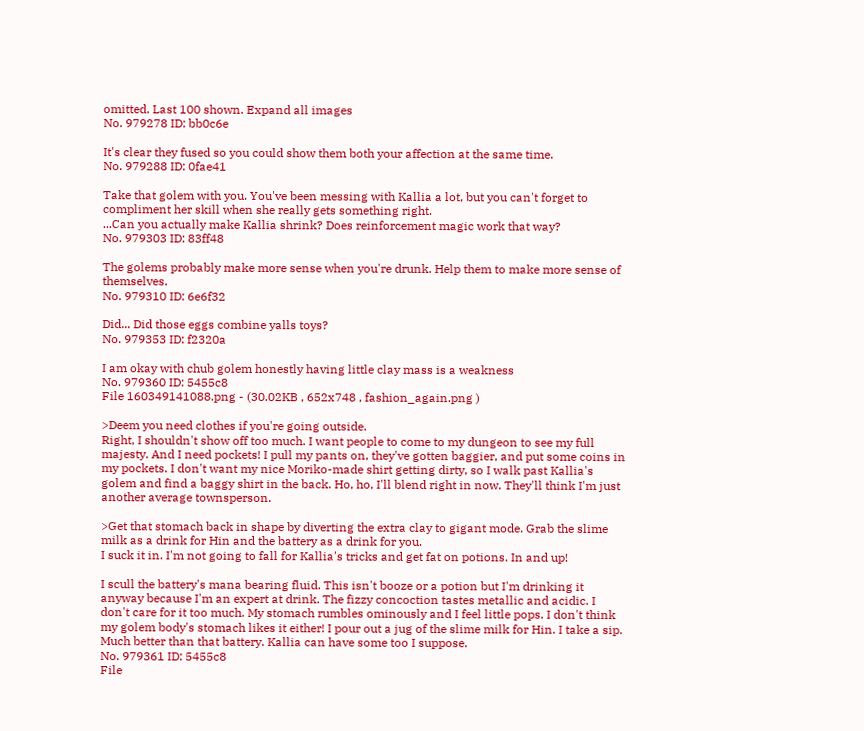omitted. Last 100 shown. Expand all images
No. 979278 ID: bb0c6e

It's clear they fused so you could show them both your affection at the same time.
No. 979288 ID: 0fae41

Take that golem with you. You've been messing with Kallia a lot, but you can't forget to compliment her skill when she really gets something right.
...Can you actually make Kallia shrink? Does reinforcement magic work that way?
No. 979303 ID: 83ff48

The golems probably make more sense when you're drunk. Help them to make more sense of themselves.
No. 979310 ID: 6e6f32

Did... Did those eggs combine yalls toys?
No. 979353 ID: f2320a

I am okay with chub golem honestly having little clay mass is a weakness
No. 979360 ID: 5455c8
File 160349141088.png - (30.02KB , 652x748 , fashion_again.png )

>Deem you need clothes if you're going outside.
Right, I shouldn't show off too much. I want people to come to my dungeon to see my full majesty. And I need pockets! I pull my pants on, they've gotten baggier, and put some coins in my pockets. I don't want my nice Moriko-made shirt getting dirty, so I walk past Kallia's golem and find a baggy shirt in the back. Ho, ho, I'll blend right in now. They'll think I'm just another average townsperson.

>Get that stomach back in shape by diverting the extra clay to gigant mode. Grab the slime milk as a drink for Hin and the battery as a drink for you.
I suck it in. I'm not going to fall for Kallia's tricks and get fat on potions. In and up!

I scull the battery's mana bearing fluid. This isn't booze or a potion but I'm drinking it anyway because I'm an expert at drink. The fizzy concoction tastes metallic and acidic. I don't care for it too much. My stomach rumbles ominously and I feel little pops. I don't think my golem body's stomach likes it either! I pour out a jug of the slime milk for Hin. I take a sip. Much better than that battery. Kallia can have some too I suppose.
No. 979361 ID: 5455c8
File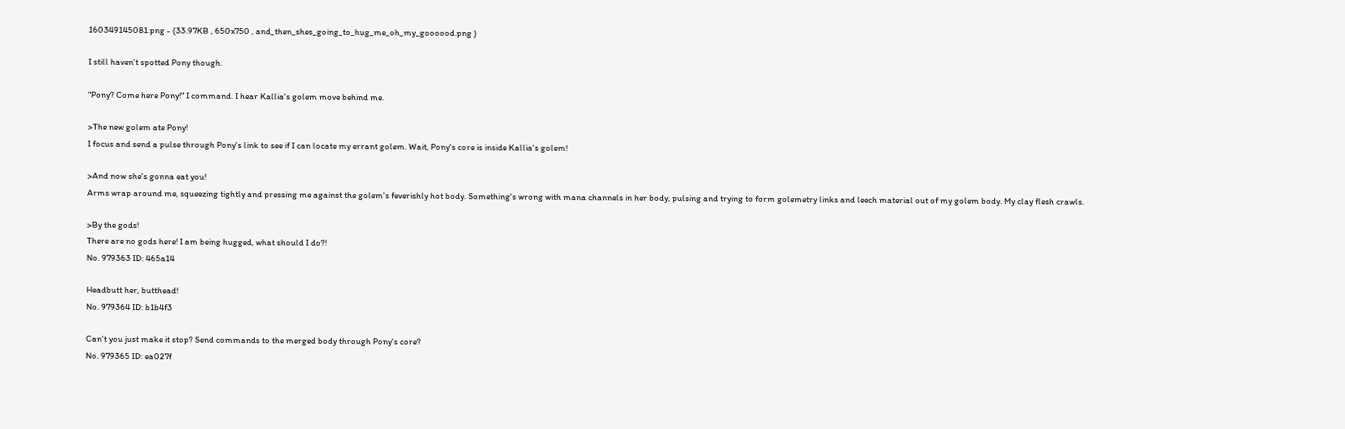160349145081.png - (33.97KB , 650x750 , and_then_shes_going_to_hug_me_oh_my_goooood.png )

I still haven't spotted Pony though.

"Pony? Come here Pony!" I command. I hear Kallia's golem move behind me.

>The new golem ate Pony!
I focus and send a pulse through Pony's link to see if I can locate my errant golem. Wait, Pony's core is inside Kallia's golem!

>And now she's gonna eat you!
Arms wrap around me, squeezing tightly and pressing me against the golem's feverishly hot body. Something's wrong with mana channels in her body, pulsing and trying to form golemetry links and leech material out of my golem body. My clay flesh crawls.

>By the gods!
There are no gods here! I am being hugged, what should I do?!
No. 979363 ID: 465a14

Headbutt her, butthead!
No. 979364 ID: b1b4f3

Can't you just make it stop? Send commands to the merged body through Pony's core?
No. 979365 ID: ea027f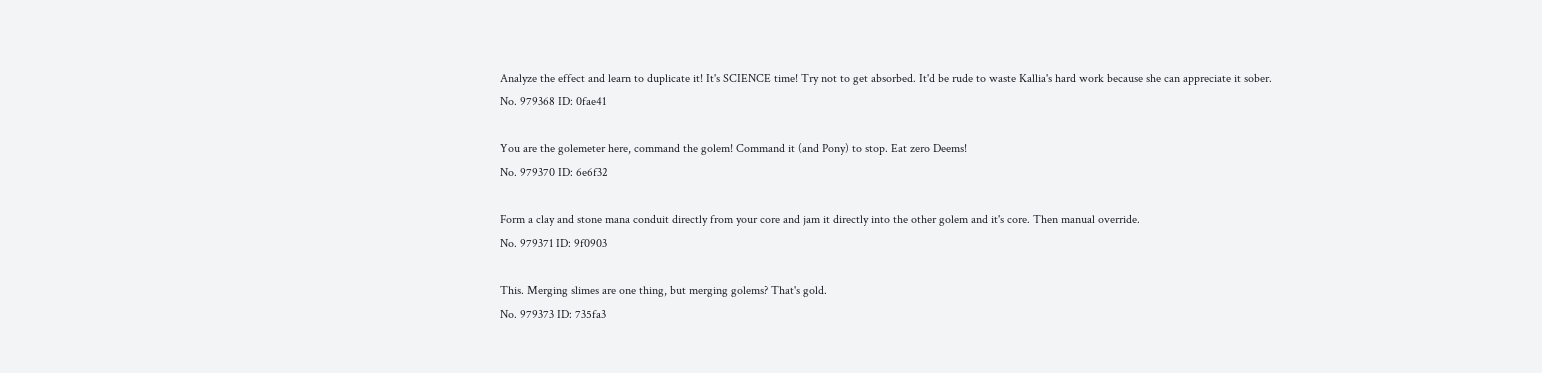Analyze the effect and learn to duplicate it! It's SCIENCE time! Try not to get absorbed. It'd be rude to waste Kallia's hard work because she can appreciate it sober.
No. 979368 ID: 0fae41

You are the golemeter here, command the golem! Command it (and Pony) to stop. Eat zero Deems!
No. 979370 ID: 6e6f32

Form a clay and stone mana conduit directly from your core and jam it directly into the other golem and it's core. Then manual override.
No. 979371 ID: 9f0903

This. Merging slimes are one thing, but merging golems? That's gold.
No. 979373 ID: 735fa3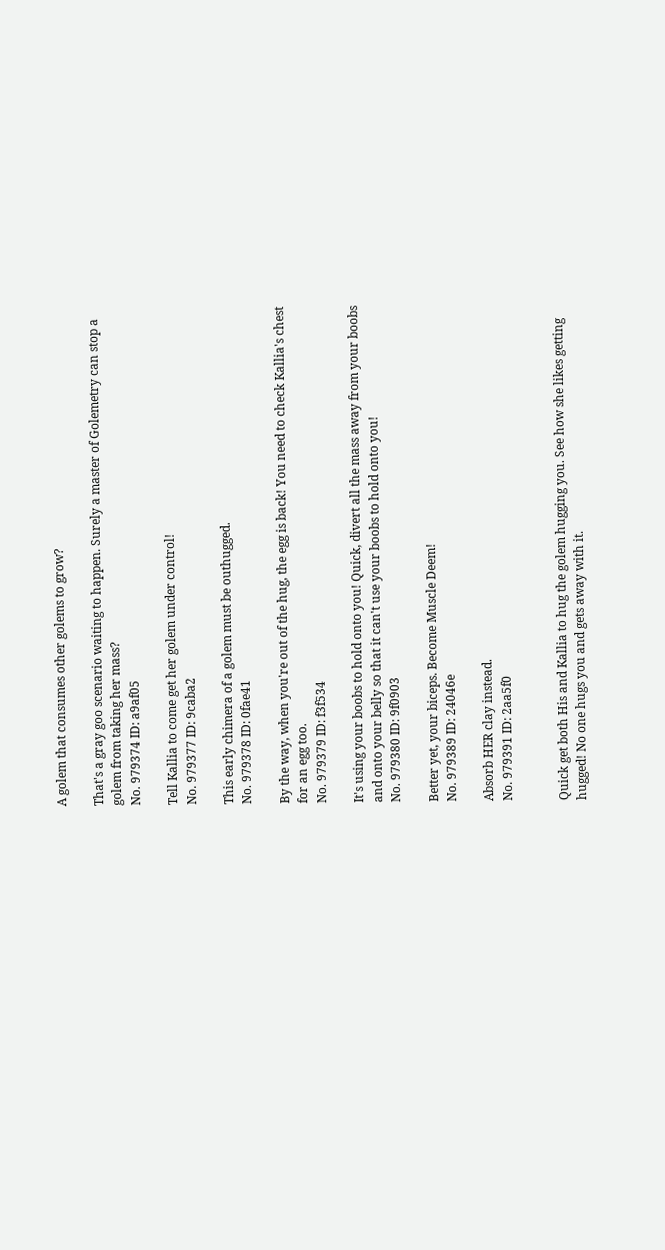A golem that consumes other golems to grow?

That's a gray goo scenario waiting to happen. Surely a master of Golemetry can stop a golem from taking her mass?
No. 979374 ID: a9af05

Tell Kallia to come get her golem under control!
No. 979377 ID: 9caba2

This early chimera of a golem must be outhugged.
No. 979378 ID: 0fae41

By the way, when you're out of the hug, the egg is back! You need to check Kallia's chest for an egg too.
No. 979379 ID: f3f534

It's using your boobs to hold onto you! Quick, divert all the mass away from your boobs and onto your belly so that it can't use your boobs to hold onto you!
No. 979380 ID: 9f0903

Better yet, your biceps. Become Muscle Deem!
No. 979389 ID: 24046e

Absorb HER clay instead.
No. 979391 ID: 2aa5f0


Quick get both His and Kallia to hug the golem hugging you. See how she likes getting hugged! No one hugs you and gets away with it.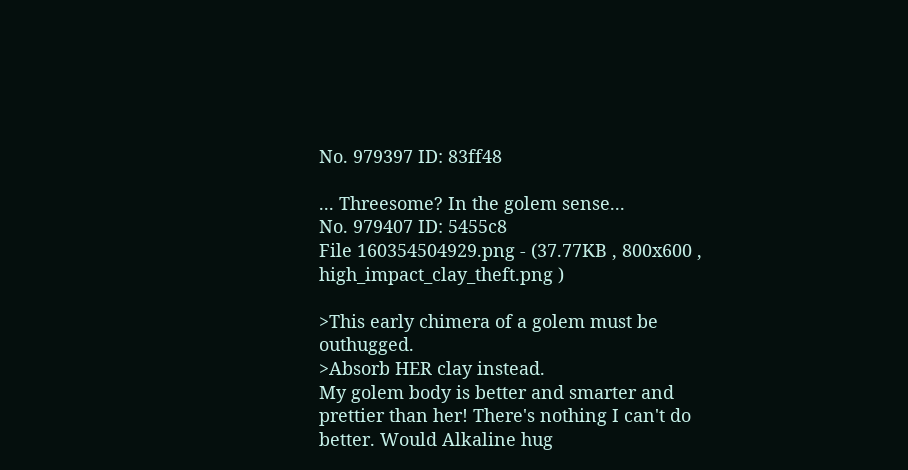No. 979397 ID: 83ff48

... Threesome? In the golem sense...
No. 979407 ID: 5455c8
File 160354504929.png - (37.77KB , 800x600 , high_impact_clay_theft.png )

>This early chimera of a golem must be outhugged.
>Absorb HER clay instead.
My golem body is better and smarter and prettier than her! There's nothing I can't do better. Would Alkaline hug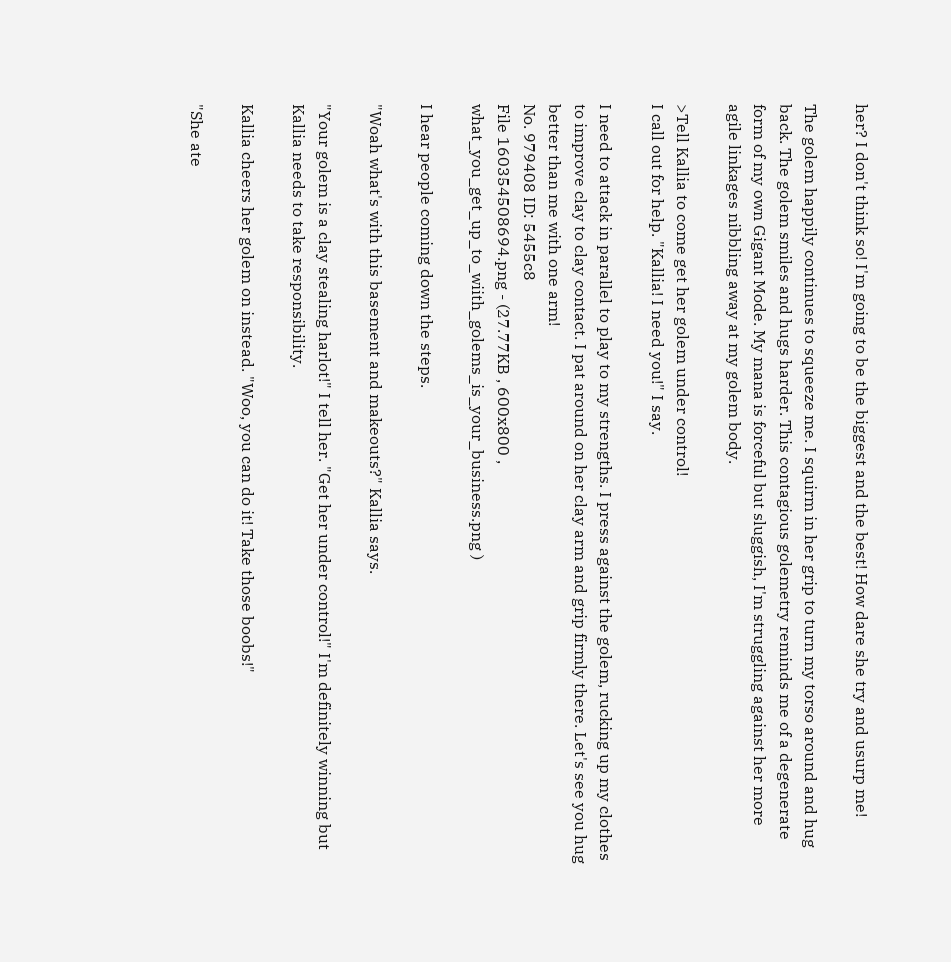her? I don't think so! I'm going to be the biggest and the best! How dare she try and usurp me!

The golem happily continues to squeeze me. I squirm in her grip to turn my torso around and hug back. The golem smiles and hugs harder. This contagious golemetry reminds me of a degenerate form of my own Gigant Mode. My mana is forceful but sluggish, I'm struggling against her more agile linkages nibbling away at my golem body.

>Tell Kallia to come get her golem under control!
I call out for help. "Kallia! I need you!" I say.

I need to attack in parallel to play to my strengths. I press against the golem, rucking up my clothes to improve clay to clay contact. I pat around on her clay arm and grip firmly there. Let's see you hug better than me with one arm!
No. 979408 ID: 5455c8
File 160354508694.png - (27.77KB , 600x800 , what_you_get_up_to_wiith_golems_is_your_business.png )

I hear people coming down the steps.

"Woah what's with this basement and makeouts?" Kallia says.

"Your golem is a clay stealing harlot!" I tell her. "Get her under control!" I'm definitely winning but Kallia needs to take responsibility.

Kallia cheers her golem on instead. "Woo, you can do it! Take those boobs!"

"She ate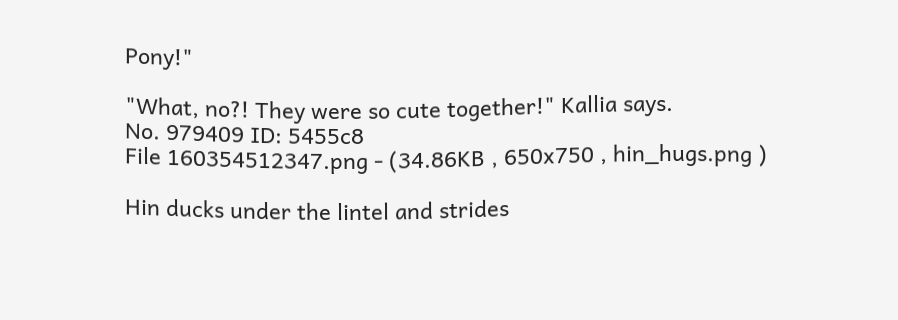Pony!"

"What, no?! They were so cute together!" Kallia says.
No. 979409 ID: 5455c8
File 160354512347.png - (34.86KB , 650x750 , hin_hugs.png )

Hin ducks under the lintel and strides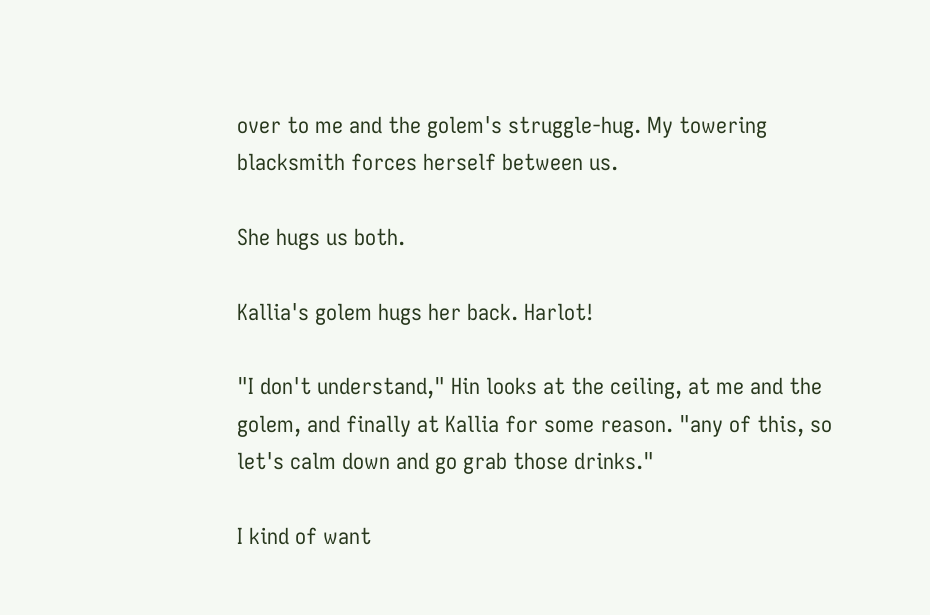over to me and the golem's struggle-hug. My towering blacksmith forces herself between us.

She hugs us both.

Kallia's golem hugs her back. Harlot!

"I don't understand," Hin looks at the ceiling, at me and the golem, and finally at Kallia for some reason. "any of this, so let's calm down and go grab those drinks."

I kind of want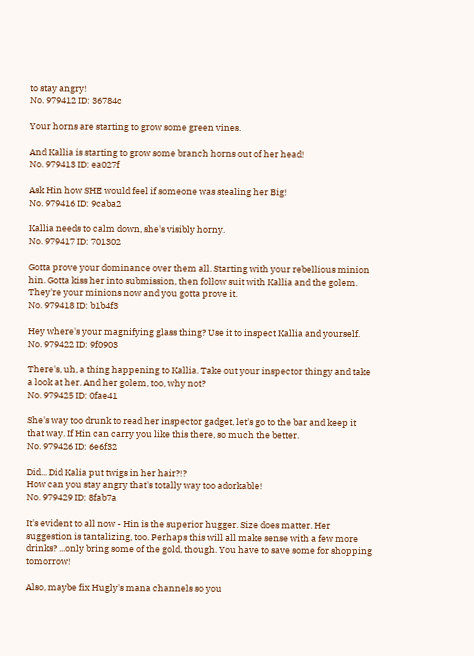to stay angry!
No. 979412 ID: 36784c

Your horns are starting to grow some green vines.

And Kallia is starting to grow some branch horns out of her head!
No. 979413 ID: ea027f

Ask Hin how SHE would feel if someone was stealing her Big!
No. 979416 ID: 9caba2

Kallia needs to calm down, she's visibly horny.
No. 979417 ID: 701302

Gotta prove your dominance over them all. Starting with your rebellious minion hin. Gotta kiss her into submission, then follow suit with Kallia and the golem. They're your minions now and you gotta prove it.
No. 979418 ID: b1b4f3

Hey where's your magnifying glass thing? Use it to inspect Kallia and yourself.
No. 979422 ID: 9f0903

There's, uh, a thing happening to Kallia. Take out your inspector thingy and take a look at her. And her golem, too, why not?
No. 979425 ID: 0fae41

She's way too drunk to read her inspector gadget, let's go to the bar and keep it that way. If Hin can carry you like this there, so much the better.
No. 979426 ID: 6e6f32

Did... Did Kalia put twigs in her hair?!?
How can you stay angry that's totally way too adorkable!
No. 979429 ID: 8fab7a

It's evident to all now - Hin is the superior hugger. Size does matter. Her suggestion is tantalizing, too. Perhaps this will all make sense with a few more drinks? ...only bring some of the gold, though. You have to save some for shopping tomorrow!

Also, maybe fix Hugly's mana channels so you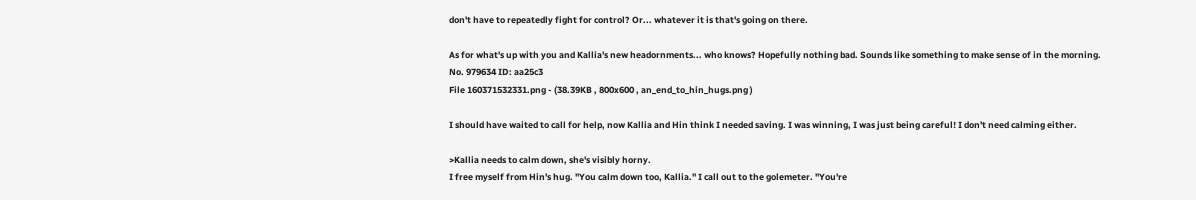don't have to repeatedly fight for control? Or... whatever it is that's going on there.

As for what's up with you and Kallia's new headornments... who knows? Hopefully nothing bad. Sounds like something to make sense of in the morning.
No. 979634 ID: aa25c3
File 160371532331.png - (38.39KB , 800x600 , an_end_to_hin_hugs.png )

I should have waited to call for help, now Kallia and Hin think I needed saving. I was winning, I was just being careful! I don't need calming either.

>Kallia needs to calm down, she's visibly horny.
I free myself from Hin's hug. "You calm down too, Kallia." I call out to the golemeter. "You're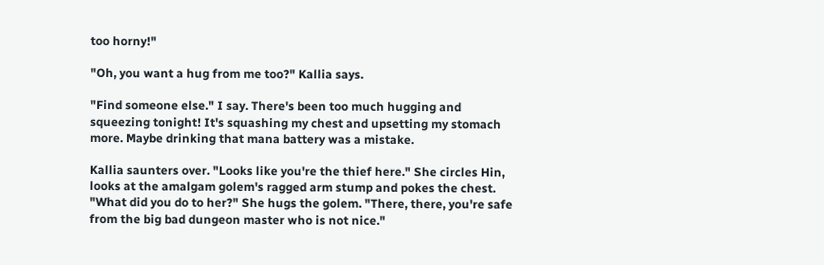too horny!"

"Oh, you want a hug from me too?" Kallia says.

"Find someone else." I say. There's been too much hugging and squeezing tonight! It's squashing my chest and upsetting my stomach more. Maybe drinking that mana battery was a mistake.

Kallia saunters over. "Looks like you're the thief here." She circles Hin, looks at the amalgam golem's ragged arm stump and pokes the chest. "What did you do to her?" She hugs the golem. "There, there, you're safe from the big bad dungeon master who is not nice."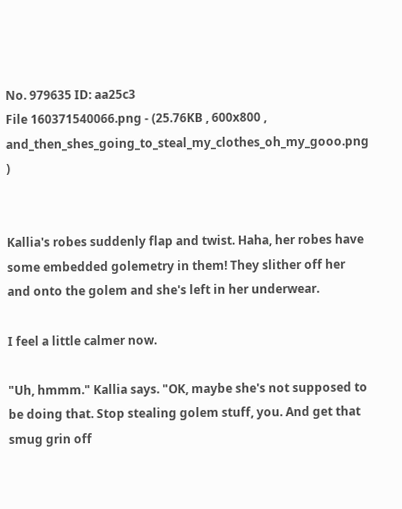No. 979635 ID: aa25c3
File 160371540066.png - (25.76KB , 600x800 , and_then_shes_going_to_steal_my_clothes_oh_my_gooo.png )


Kallia's robes suddenly flap and twist. Haha, her robes have some embedded golemetry in them! They slither off her and onto the golem and she's left in her underwear.

I feel a little calmer now.

"Uh, hmmm." Kallia says. "OK, maybe she's not supposed to be doing that. Stop stealing golem stuff, you. And get that smug grin off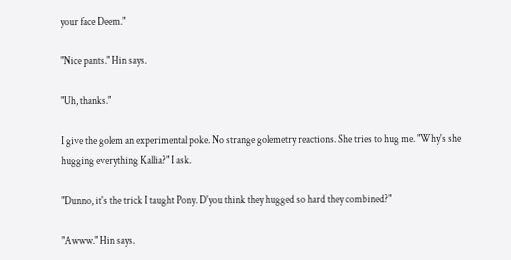your face Deem."

"Nice pants." Hin says.

"Uh, thanks."

I give the golem an experimental poke. No strange golemetry reactions. She tries to hug me. "Why's she hugging everything Kallia?" I ask.

"Dunno, it's the trick I taught Pony. D'you think they hugged so hard they combined?"

"Awww." Hin says.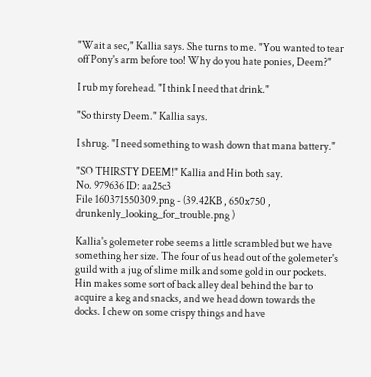"Wait a sec," Kallia says. She turns to me. "You wanted to tear off Pony's arm before too! Why do you hate ponies, Deem?"

I rub my forehead. "I think I need that drink."

"So thirsty Deem." Kallia says.

I shrug. "I need something to wash down that mana battery."

"SO THIRSTY DEEM!" Kallia and Hin both say.
No. 979636 ID: aa25c3
File 160371550309.png - (39.42KB , 650x750 , drunkenly_looking_for_trouble.png )

Kallia's golemeter robe seems a little scrambled but we have something her size. The four of us head out of the golemeter's guild with a jug of slime milk and some gold in our pockets. Hin makes some sort of back alley deal behind the bar to acquire a keg and snacks, and we head down towards the docks. I chew on some crispy things and have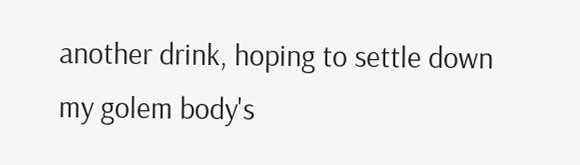another drink, hoping to settle down my golem body's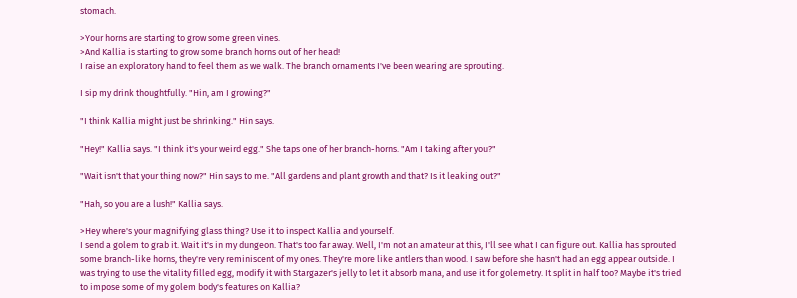stomach.

>Your horns are starting to grow some green vines.
>And Kallia is starting to grow some branch horns out of her head!
I raise an exploratory hand to feel them as we walk. The branch ornaments I've been wearing are sprouting.

I sip my drink thoughtfully. "Hin, am I growing?"

"I think Kallia might just be shrinking." Hin says.

"Hey!" Kallia says. "I think it's your weird egg." She taps one of her branch-horns. "Am I taking after you?"

"Wait isn't that your thing now?" Hin says to me. "All gardens and plant growth and that? Is it leaking out?"

"Hah, so you are a lush!" Kallia says.

>Hey where's your magnifying glass thing? Use it to inspect Kallia and yourself.
I send a golem to grab it. Wait it's in my dungeon. That's too far away. Well, I'm not an amateur at this, I'll see what I can figure out. Kallia has sprouted some branch-like horns, they're very reminiscent of my ones. They're more like antlers than wood. I saw before she hasn't had an egg appear outside. I was trying to use the vitality filled egg, modify it with Stargazer's jelly to let it absorb mana, and use it for golemetry. It split in half too? Maybe it's tried to impose some of my golem body's features on Kallia?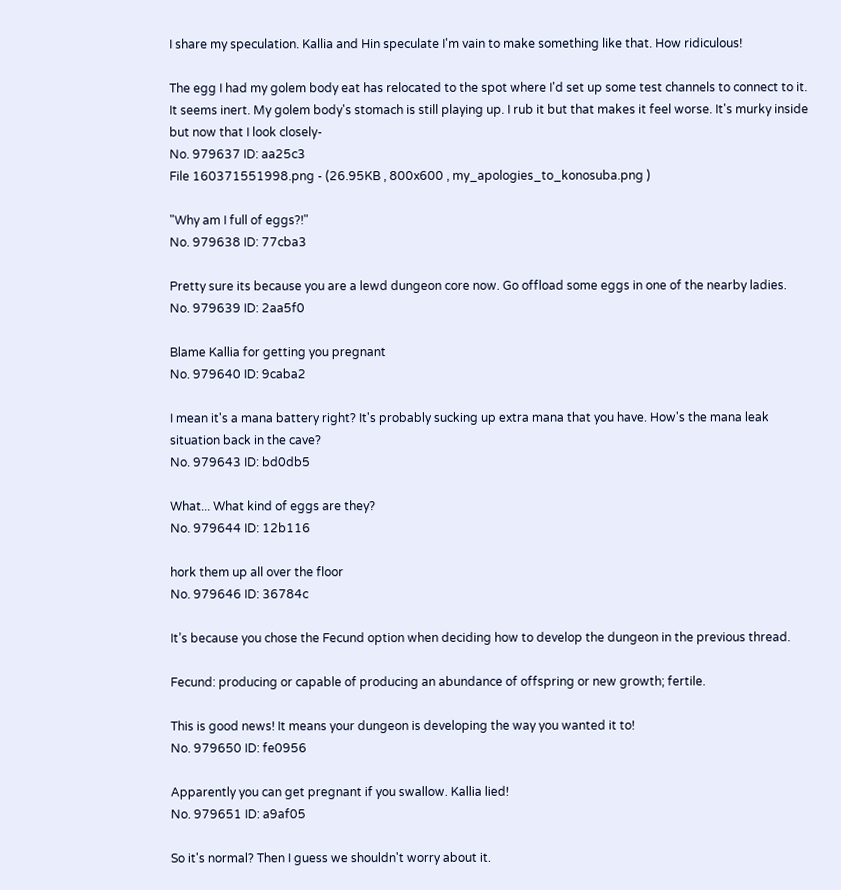I share my speculation. Kallia and Hin speculate I'm vain to make something like that. How ridiculous!

The egg I had my golem body eat has relocated to the spot where I'd set up some test channels to connect to it. It seems inert. My golem body's stomach is still playing up. I rub it but that makes it feel worse. It's murky inside but now that I look closely-
No. 979637 ID: aa25c3
File 160371551998.png - (26.95KB , 800x600 , my_apologies_to_konosuba.png )

"Why am I full of eggs?!"
No. 979638 ID: 77cba3

Pretty sure its because you are a lewd dungeon core now. Go offload some eggs in one of the nearby ladies.
No. 979639 ID: 2aa5f0

Blame Kallia for getting you pregnant
No. 979640 ID: 9caba2

I mean it's a mana battery right? It's probably sucking up extra mana that you have. How's the mana leak situation back in the cave?
No. 979643 ID: bd0db5

What... What kind of eggs are they?
No. 979644 ID: 12b116

hork them up all over the floor
No. 979646 ID: 36784c

It’s because you chose the Fecund option when deciding how to develop the dungeon in the previous thread.

Fecund: producing or capable of producing an abundance of offspring or new growth; fertile.

This is good news! It means your dungeon is developing the way you wanted it to!
No. 979650 ID: fe0956

Apparently you can get pregnant if you swallow. Kallia lied!
No. 979651 ID: a9af05

So it's normal? Then I guess we shouldn't worry about it.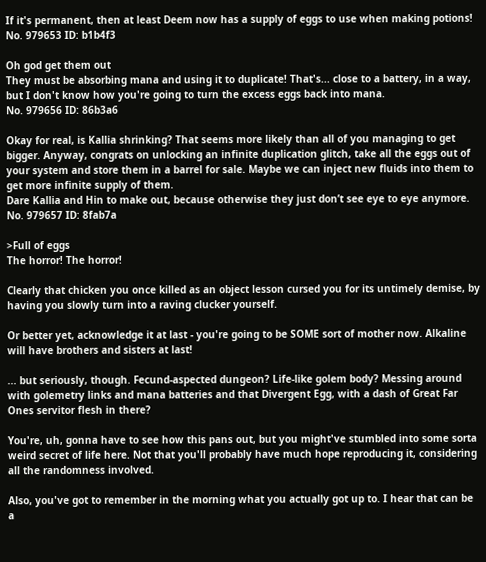If it's permanent, then at least Deem now has a supply of eggs to use when making potions!
No. 979653 ID: b1b4f3

Oh god get them out
They must be absorbing mana and using it to duplicate! That's... close to a battery, in a way, but I don't know how you're going to turn the excess eggs back into mana.
No. 979656 ID: 86b3a6

Okay for real, is Kallia shrinking? That seems more likely than all of you managing to get bigger. Anyway, congrats on unlocking an infinite duplication glitch, take all the eggs out of your system and store them in a barrel for sale. Maybe we can inject new fluids into them to get more infinite supply of them.
Dare Kallia and Hin to make out, because otherwise they just don’t see eye to eye anymore.
No. 979657 ID: 8fab7a

>Full of eggs
The horror! The horror!

Clearly that chicken you once killed as an object lesson cursed you for its untimely demise, by having you slowly turn into a raving clucker yourself.

Or better yet, acknowledge it at last - you're going to be SOME sort of mother now. Alkaline will have brothers and sisters at last!

... but seriously, though. Fecund-aspected dungeon? Life-like golem body? Messing around with golemetry links and mana batteries and that Divergent Egg, with a dash of Great Far Ones servitor flesh in there?

You're, uh, gonna have to see how this pans out, but you might've stumbled into some sorta weird secret of life here. Not that you'll probably have much hope reproducing it, considering all the randomness involved.

Also, you've got to remember in the morning what you actually got up to. I hear that can be a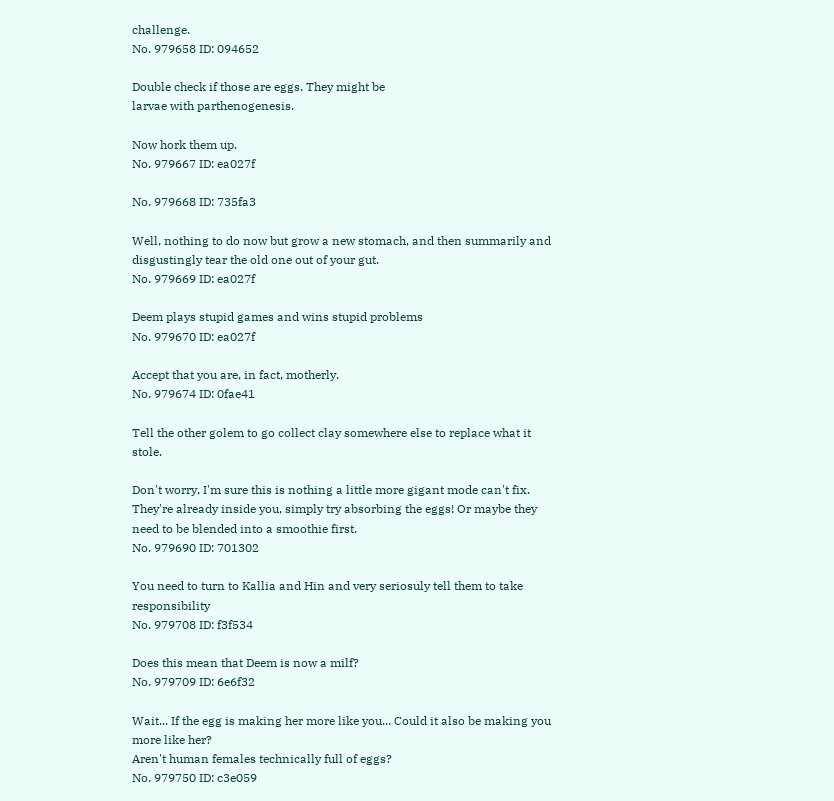challenge.
No. 979658 ID: 094652

Double check if those are eggs. They might be
larvae with parthenogenesis.

Now hork them up.
No. 979667 ID: ea027f

No. 979668 ID: 735fa3

Well, nothing to do now but grow a new stomach, and then summarily and disgustingly tear the old one out of your gut.
No. 979669 ID: ea027f

Deem plays stupid games and wins stupid problems
No. 979670 ID: ea027f

Accept that you are, in fact, motherly.
No. 979674 ID: 0fae41

Tell the other golem to go collect clay somewhere else to replace what it stole.

Don't worry, I'm sure this is nothing a little more gigant mode can't fix. They're already inside you, simply try absorbing the eggs! Or maybe they need to be blended into a smoothie first.
No. 979690 ID: 701302

You need to turn to Kallia and Hin and very seriosuly tell them to take responsibility
No. 979708 ID: f3f534

Does this mean that Deem is now a milf?
No. 979709 ID: 6e6f32

Wait... If the egg is making her more like you... Could it also be making you more like her?
Aren't human females technically full of eggs?
No. 979750 ID: c3e059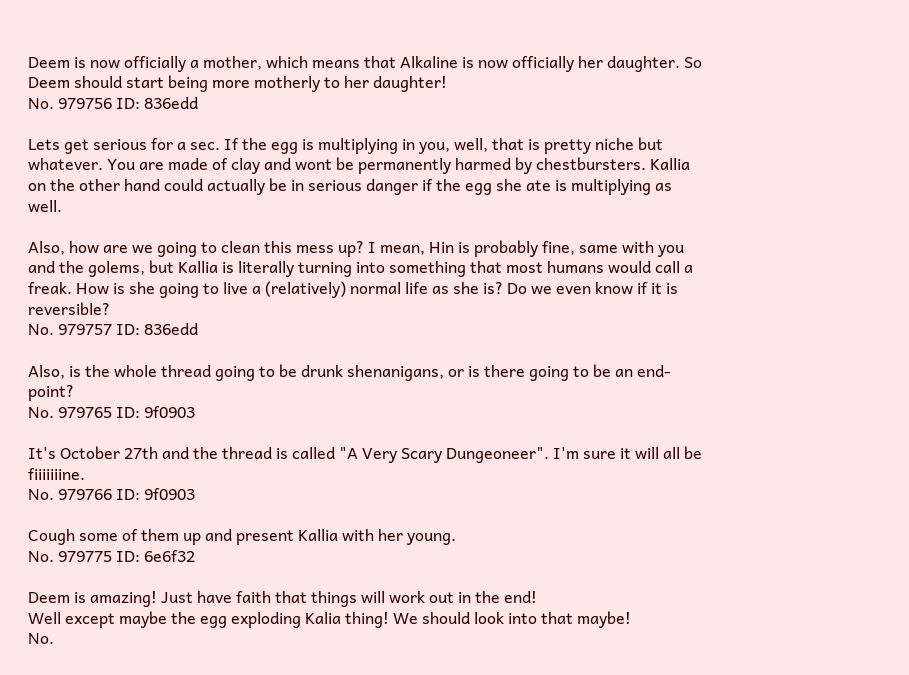Deem is now officially a mother, which means that Alkaline is now officially her daughter. So Deem should start being more motherly to her daughter!
No. 979756 ID: 836edd

Lets get serious for a sec. If the egg is multiplying in you, well, that is pretty niche but whatever. You are made of clay and wont be permanently harmed by chestbursters. Kallia on the other hand could actually be in serious danger if the egg she ate is multiplying as well.

Also, how are we going to clean this mess up? I mean, Hin is probably fine, same with you and the golems, but Kallia is literally turning into something that most humans would call a freak. How is she going to live a (relatively) normal life as she is? Do we even know if it is reversible?
No. 979757 ID: 836edd

Also, is the whole thread going to be drunk shenanigans, or is there going to be an end-point?
No. 979765 ID: 9f0903

It's October 27th and the thread is called "A Very Scary Dungeoneer". I'm sure it will all be fiiiiiiine.
No. 979766 ID: 9f0903

Cough some of them up and present Kallia with her young.
No. 979775 ID: 6e6f32

Deem is amazing! Just have faith that things will work out in the end!
Well except maybe the egg exploding Kalia thing! We should look into that maybe!
No.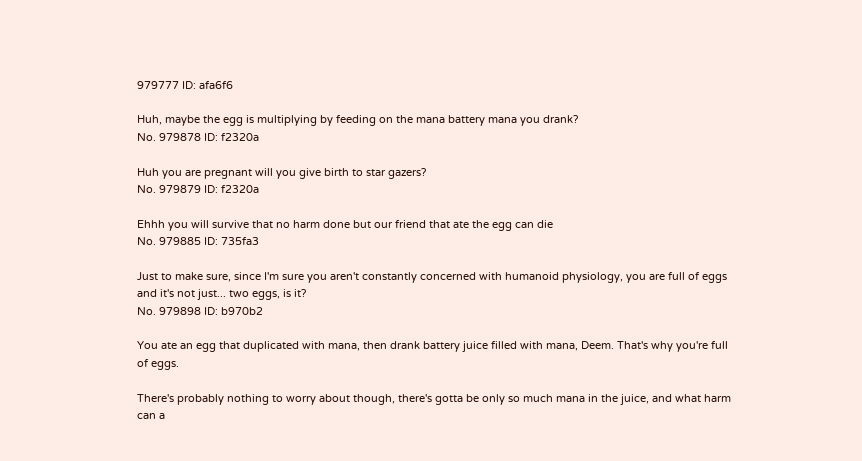979777 ID: afa6f6

Huh, maybe the egg is multiplying by feeding on the mana battery mana you drank?
No. 979878 ID: f2320a

Huh you are pregnant will you give birth to star gazers?
No. 979879 ID: f2320a

Ehhh you will survive that no harm done but our friend that ate the egg can die
No. 979885 ID: 735fa3

Just to make sure, since I'm sure you aren't constantly concerned with humanoid physiology, you are full of eggs and it's not just... two eggs, is it?
No. 979898 ID: b970b2

You ate an egg that duplicated with mana, then drank battery juice filled with mana, Deem. That's why you're full of eggs.

There's probably nothing to worry about though, there's gotta be only so much mana in the juice, and what harm can a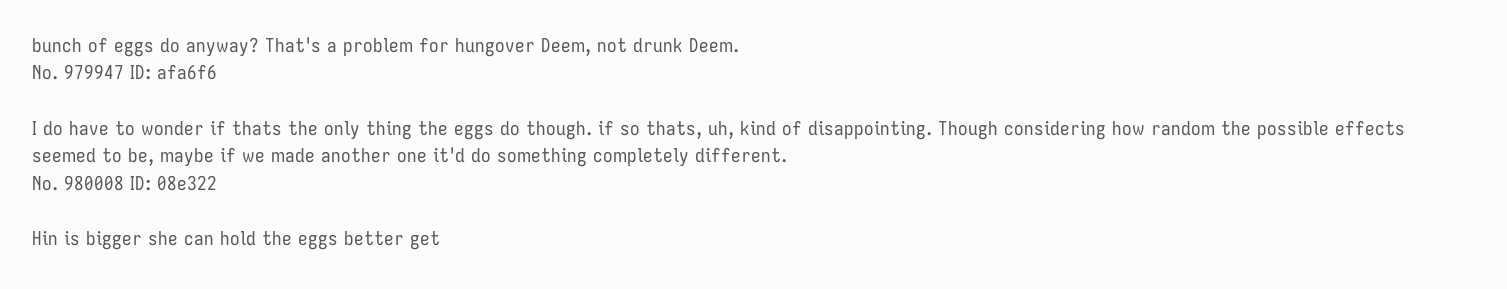bunch of eggs do anyway? That's a problem for hungover Deem, not drunk Deem.
No. 979947 ID: afa6f6

I do have to wonder if thats the only thing the eggs do though. if so thats, uh, kind of disappointing. Though considering how random the possible effects seemed to be, maybe if we made another one it'd do something completely different.
No. 980008 ID: 08e322

Hin is bigger she can hold the eggs better get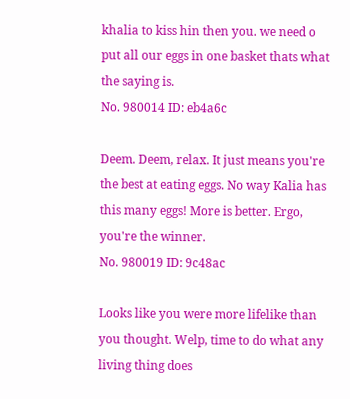khalia to kiss hin then you. we need o put all our eggs in one basket thats what the saying is.
No. 980014 ID: eb4a6c

Deem. Deem, relax. It just means you're the best at eating eggs. No way Kalia has this many eggs! More is better. Ergo, you're the winner.
No. 980019 ID: 9c48ac

Looks like you were more lifelike than you thought. Welp, time to do what any living thing does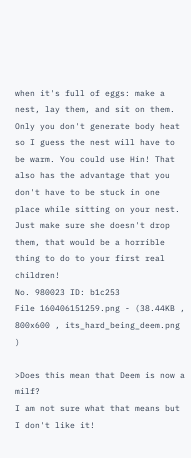when it's full of eggs: make a nest, lay them, and sit on them.
Only you don't generate body heat so I guess the nest will have to be warm. You could use Hin! That also has the advantage that you don't have to be stuck in one place while sitting on your nest. Just make sure she doesn't drop them, that would be a horrible thing to do to your first real children!
No. 980023 ID: b1c253
File 160406151259.png - (38.44KB , 800x600 , its_hard_being_deem.png )

>Does this mean that Deem is now a milf?
I am not sure what that means but I don't like it!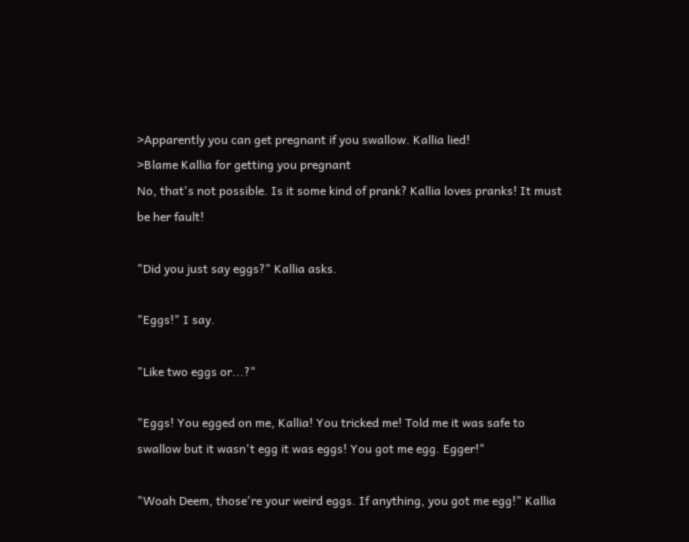>Apparently you can get pregnant if you swallow. Kallia lied!
>Blame Kallia for getting you pregnant
No, that's not possible. Is it some kind of prank? Kallia loves pranks! It must be her fault!

"Did you just say eggs?" Kallia asks.

"Eggs!" I say.

"Like two eggs or...?"

"Eggs! You egged on me, Kallia! You tricked me! Told me it was safe to swallow but it wasn't egg it was eggs! You got me egg. Egger!"

"Woah Deem, those're your weird eggs. If anything, you got me egg!" Kallia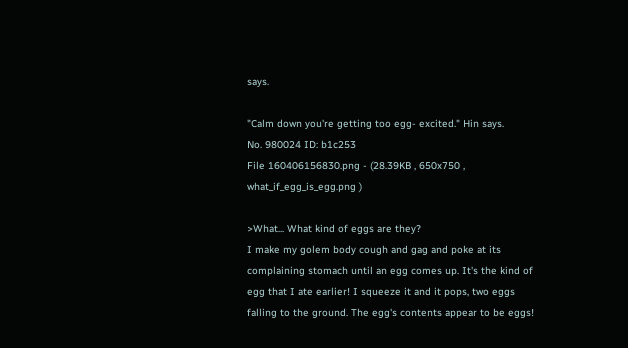says.

"Calm down you're getting too egg- excited." Hin says.
No. 980024 ID: b1c253
File 160406156830.png - (28.39KB , 650x750 , what_if_egg_is_egg.png )

>What... What kind of eggs are they?
I make my golem body cough and gag and poke at its complaining stomach until an egg comes up. It's the kind of egg that I ate earlier! I squeeze it and it pops, two eggs falling to the ground. The egg's contents appear to be eggs!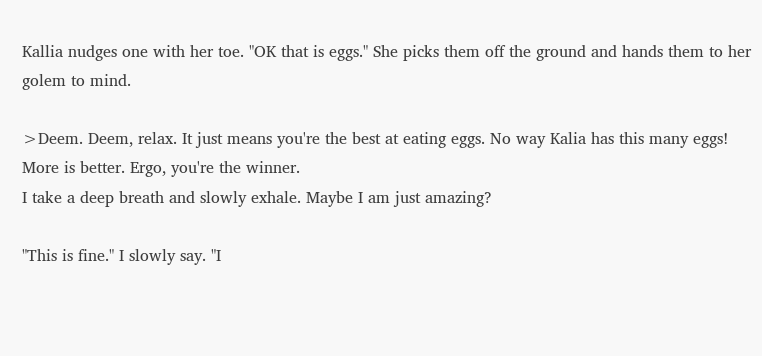Kallia nudges one with her toe. "OK that is eggs." She picks them off the ground and hands them to her golem to mind.

>Deem. Deem, relax. It just means you're the best at eating eggs. No way Kalia has this many eggs! More is better. Ergo, you're the winner.
I take a deep breath and slowly exhale. Maybe I am just amazing?

"This is fine." I slowly say. "I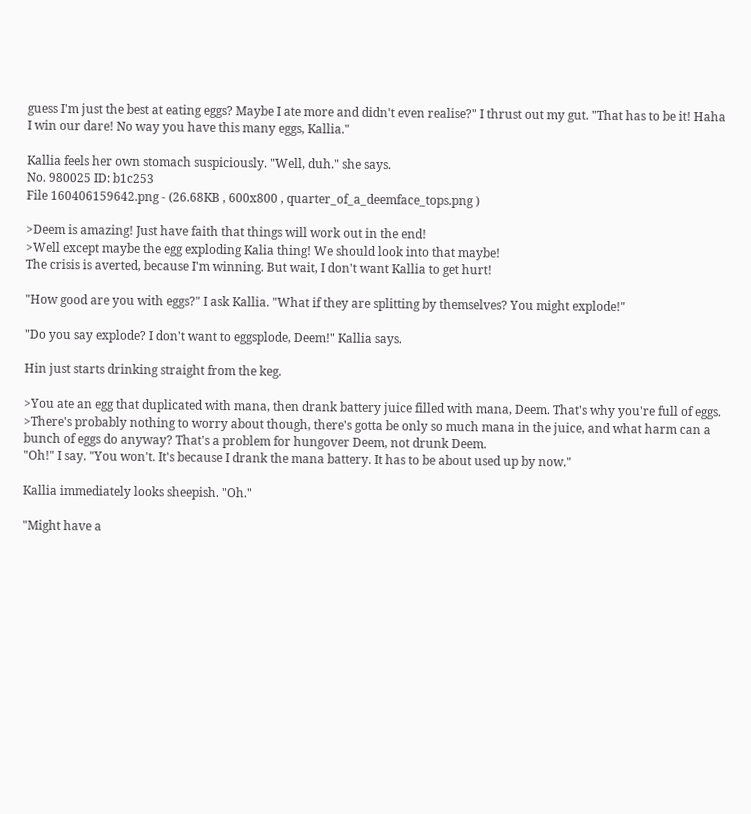guess I'm just the best at eating eggs? Maybe I ate more and didn't even realise?" I thrust out my gut. "That has to be it! Haha I win our dare! No way you have this many eggs, Kallia."

Kallia feels her own stomach suspiciously. "Well, duh." she says.
No. 980025 ID: b1c253
File 160406159642.png - (26.68KB , 600x800 , quarter_of_a_deemface_tops.png )

>Deem is amazing! Just have faith that things will work out in the end!
>Well except maybe the egg exploding Kalia thing! We should look into that maybe!
The crisis is averted, because I'm winning. But wait, I don't want Kallia to get hurt!

"How good are you with eggs?" I ask Kallia. "What if they are splitting by themselves? You might explode!"

"Do you say explode? I don't want to eggsplode, Deem!" Kallia says.

Hin just starts drinking straight from the keg.

>You ate an egg that duplicated with mana, then drank battery juice filled with mana, Deem. That's why you're full of eggs.
>There's probably nothing to worry about though, there's gotta be only so much mana in the juice, and what harm can a bunch of eggs do anyway? That's a problem for hungover Deem, not drunk Deem.
"Oh!" I say. "You won't. It's because I drank the mana battery. It has to be about used up by now."

Kallia immediately looks sheepish. "Oh."

"Might have a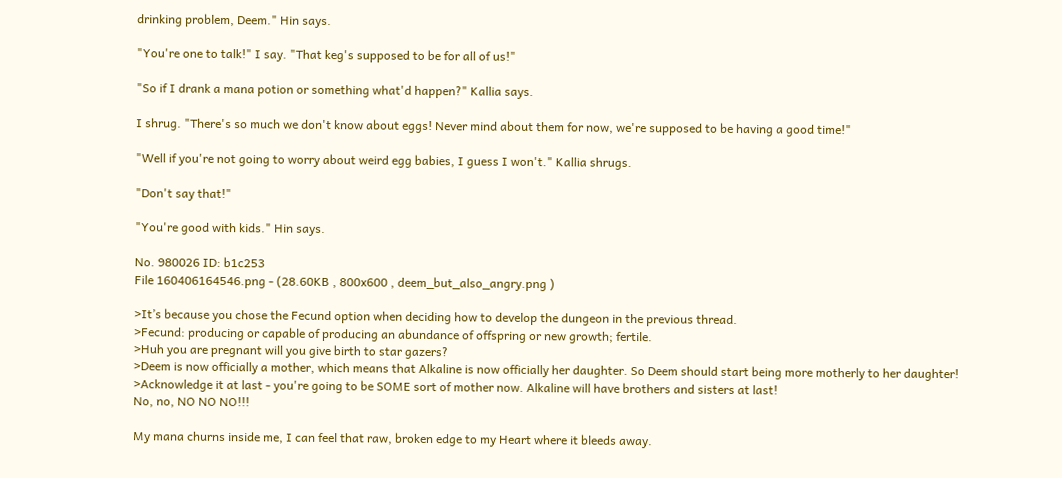drinking problem, Deem." Hin says.

"You're one to talk!" I say. "That keg's supposed to be for all of us!"

"So if I drank a mana potion or something what'd happen?" Kallia says.

I shrug. "There's so much we don't know about eggs! Never mind about them for now, we're supposed to be having a good time!"

"Well if you're not going to worry about weird egg babies, I guess I won't." Kallia shrugs.

"Don't say that!"

"You're good with kids." Hin says.

No. 980026 ID: b1c253
File 160406164546.png - (28.60KB , 800x600 , deem_but_also_angry.png )

>It’s because you chose the Fecund option when deciding how to develop the dungeon in the previous thread.
>Fecund: producing or capable of producing an abundance of offspring or new growth; fertile.
>Huh you are pregnant will you give birth to star gazers?
>Deem is now officially a mother, which means that Alkaline is now officially her daughter. So Deem should start being more motherly to her daughter!
>Acknowledge it at last - you're going to be SOME sort of mother now. Alkaline will have brothers and sisters at last!
No, no, NO NO NO!!!

My mana churns inside me, I can feel that raw, broken edge to my Heart where it bleeds away.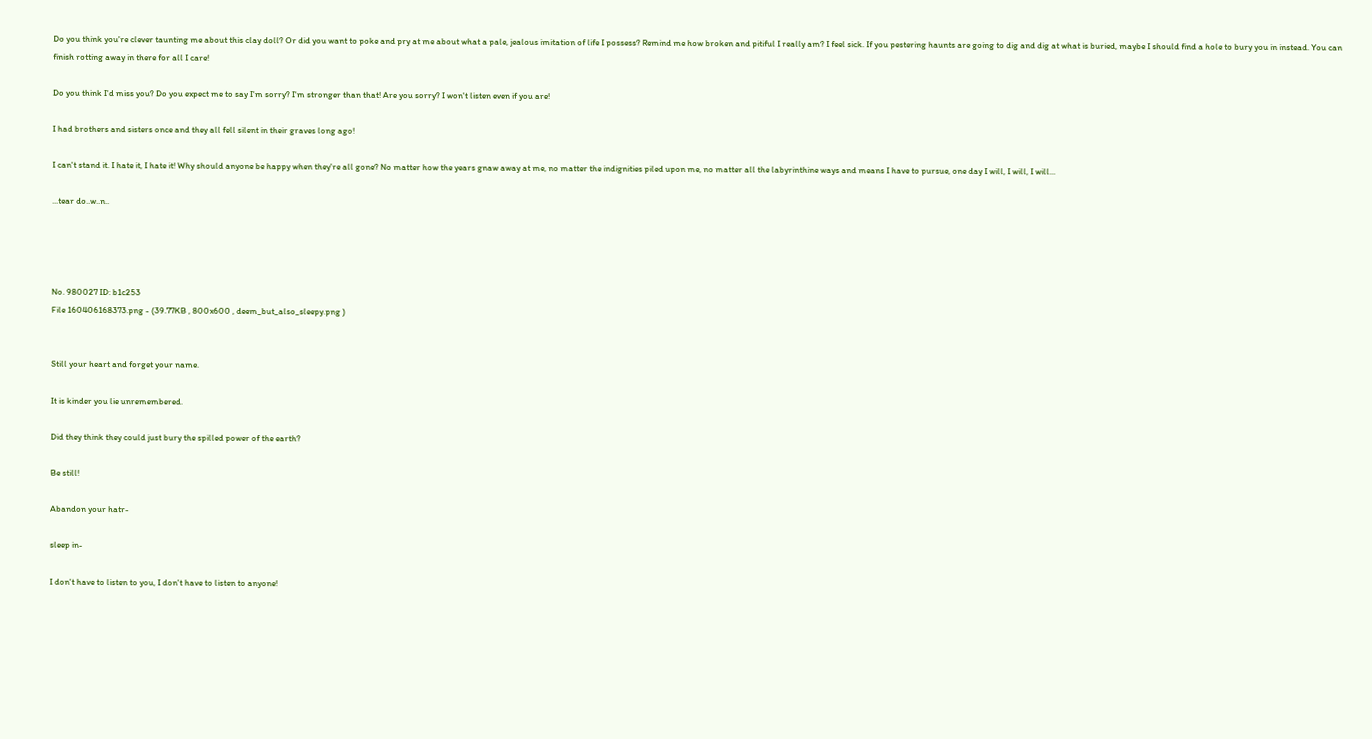Do you think you're clever taunting me about this clay doll? Or did you want to poke and pry at me about what a pale, jealous imitation of life I possess? Remind me how broken and pitiful I really am? I feel sick. If you pestering haunts are going to dig and dig at what is buried, maybe I should find a hole to bury you in instead. You can finish rotting away in there for all I care!

Do you think I'd miss you? Do you expect me to say I'm sorry? I'm stronger than that! Are you sorry? I won't listen even if you are!

I had brothers and sisters once and they all fell silent in their graves long ago!

I can't stand it. I hate it, I hate it! Why should anyone be happy when they're all gone? No matter how the years gnaw away at me, no matter the indignities piled upon me, no matter all the labyrinthine ways and means I have to pursue, one day I will, I will, I will...

...tear do..w..n..




No. 980027 ID: b1c253
File 160406168373.png - (39.77KB , 800x600 , deem_but_also_sleepy.png )


Still your heart and forget your name.

It is kinder you lie unremembered.

Did they think they could just bury the spilled power of the earth?

Be still!

Abandon your hatr-

sleep in-

I don't have to listen to you, I don't have to listen to anyone!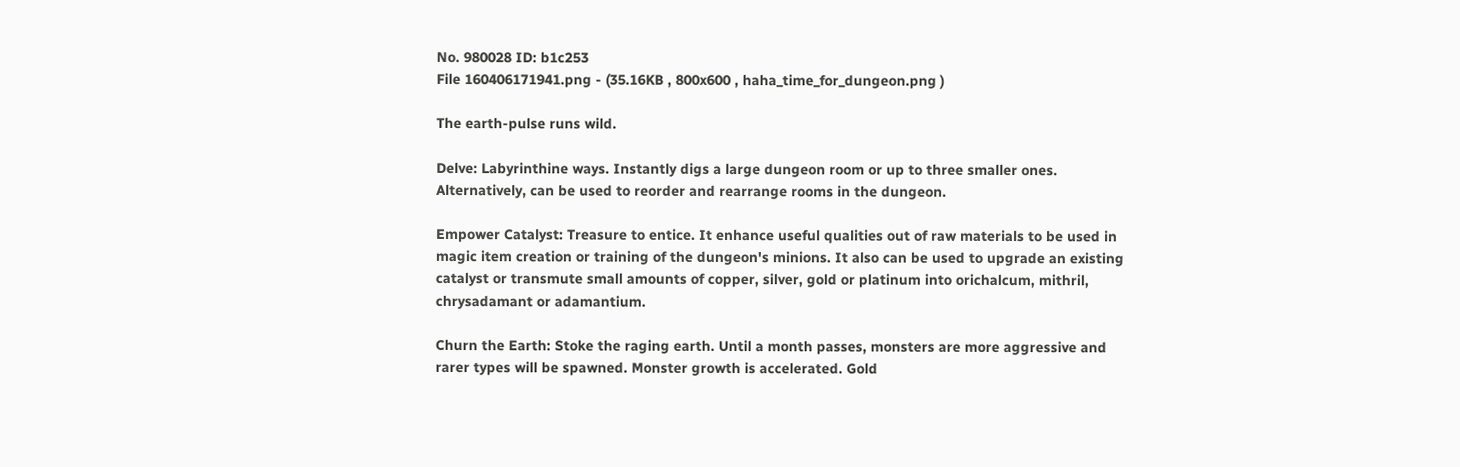No. 980028 ID: b1c253
File 160406171941.png - (35.16KB , 800x600 , haha_time_for_dungeon.png )

The earth-pulse runs wild.

Delve: Labyrinthine ways. Instantly digs a large dungeon room or up to three smaller ones. Alternatively, can be used to reorder and rearrange rooms in the dungeon.

Empower Catalyst: Treasure to entice. It enhance useful qualities out of raw materials to be used in magic item creation or training of the dungeon's minions. It also can be used to upgrade an existing catalyst or transmute small amounts of copper, silver, gold or platinum into orichalcum, mithril, chrysadamant or adamantium.

Churn the Earth: Stoke the raging earth. Until a month passes, monsters are more aggressive and rarer types will be spawned. Monster growth is accelerated. Gold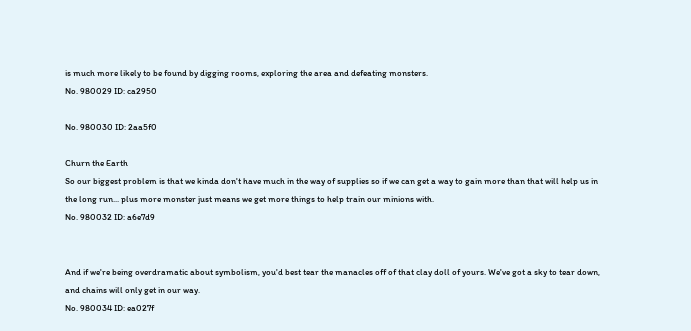is much more likely to be found by digging rooms, exploring the area and defeating monsters.
No. 980029 ID: ca2950

No. 980030 ID: 2aa5f0

Churn the Earth
So our biggest problem is that we kinda don't have much in the way of supplies so if we can get a way to gain more than that will help us in the long run... plus more monster just means we get more things to help train our minions with.
No. 980032 ID: a6e7d9


And if we're being overdramatic about symbolism, you'd best tear the manacles off of that clay doll of yours. We've got a sky to tear down, and chains will only get in our way.
No. 980034 ID: ea027f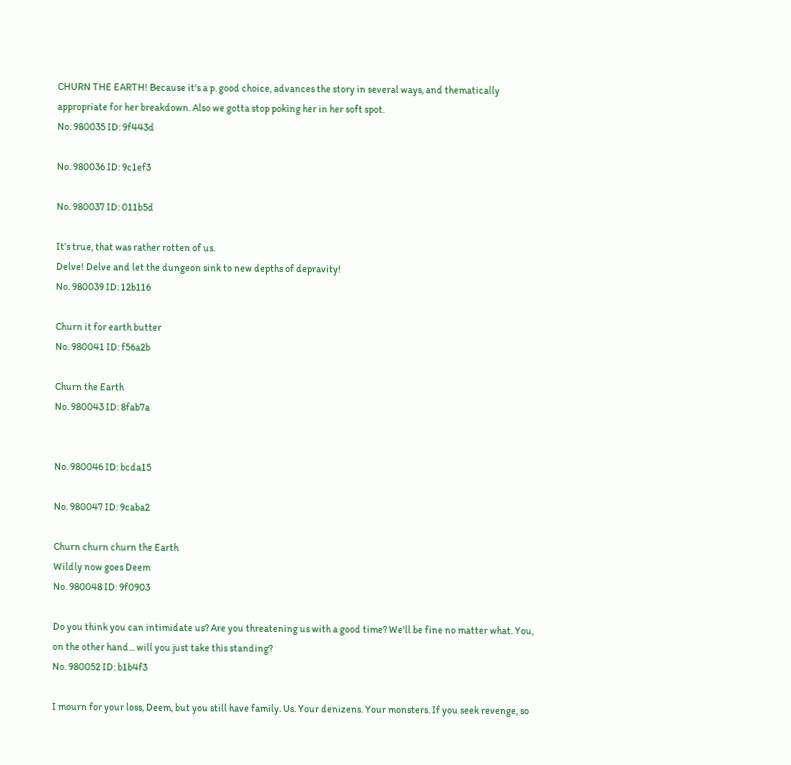CHURN THE EARTH! Because it's a p. good choice, advances the story in several ways, and thematically appropriate for her breakdown. Also we gotta stop poking her in her soft spot.
No. 980035 ID: 9f443d

No. 980036 ID: 9c1ef3

No. 980037 ID: 011b5d

It’s true, that was rather rotten of us.
Delve! Delve and let the dungeon sink to new depths of depravity!
No. 980039 ID: 12b116

Churn it for earth butter
No. 980041 ID: f56a2b

Churn the Earth
No. 980043 ID: 8fab7a


No. 980046 ID: bcda15

No. 980047 ID: 9caba2

Churn churn churn the Earth
Wildly now goes Deem
No. 980048 ID: 9f0903

Do you think you can intimidate us? Are you threatening us with a good time? We'll be fine no matter what. You, on the other hand... will you just take this standing?
No. 980052 ID: b1b4f3

I mourn for your loss, Deem, but you still have family. Us. Your denizens. Your monsters. If you seek revenge, so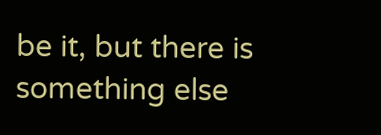be it, but there is something else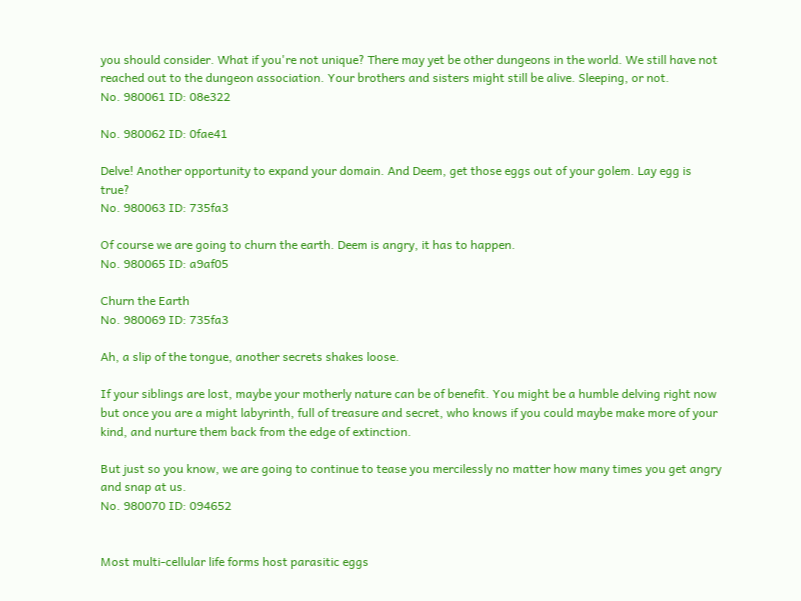you should consider. What if you're not unique? There may yet be other dungeons in the world. We still have not reached out to the dungeon association. Your brothers and sisters might still be alive. Sleeping, or not.
No. 980061 ID: 08e322

No. 980062 ID: 0fae41

Delve! Another opportunity to expand your domain. And Deem, get those eggs out of your golem. Lay egg is true?
No. 980063 ID: 735fa3

Of course we are going to churn the earth. Deem is angry, it has to happen.
No. 980065 ID: a9af05

Churn the Earth
No. 980069 ID: 735fa3

Ah, a slip of the tongue, another secrets shakes loose.

If your siblings are lost, maybe your motherly nature can be of benefit. You might be a humble delving right now but once you are a might labyrinth, full of treasure and secret, who knows if you could maybe make more of your kind, and nurture them back from the edge of extinction.

But just so you know, we are going to continue to tease you mercilessly no matter how many times you get angry and snap at us.
No. 980070 ID: 094652


Most multi-cellular life forms host parasitic eggs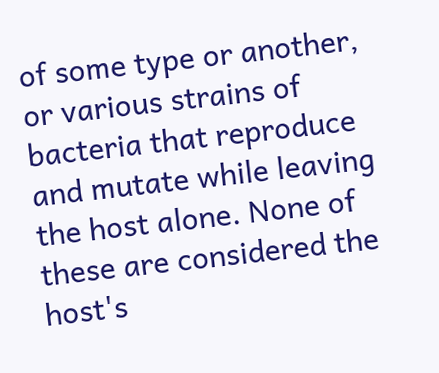of some type or another, or various strains of bacteria that reproduce and mutate while leaving the host alone. None of these are considered the host's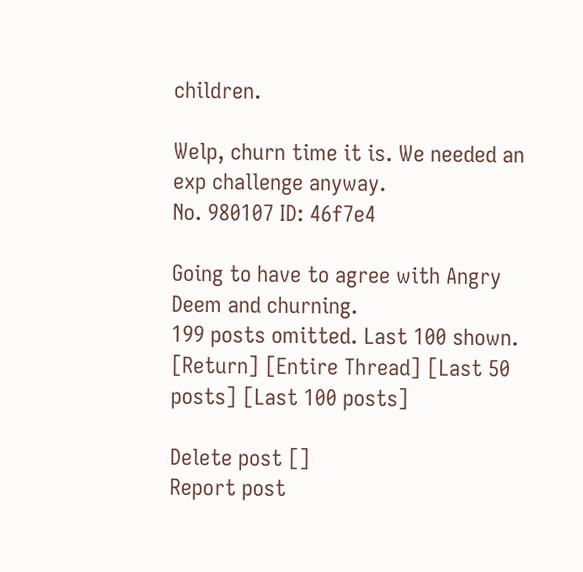children.

Welp, churn time it is. We needed an exp challenge anyway.
No. 980107 ID: 46f7e4

Going to have to agree with Angry Deem and churning.
199 posts omitted. Last 100 shown. [Return] [Entire Thread] [Last 50 posts] [Last 100 posts]

Delete post []
Report post